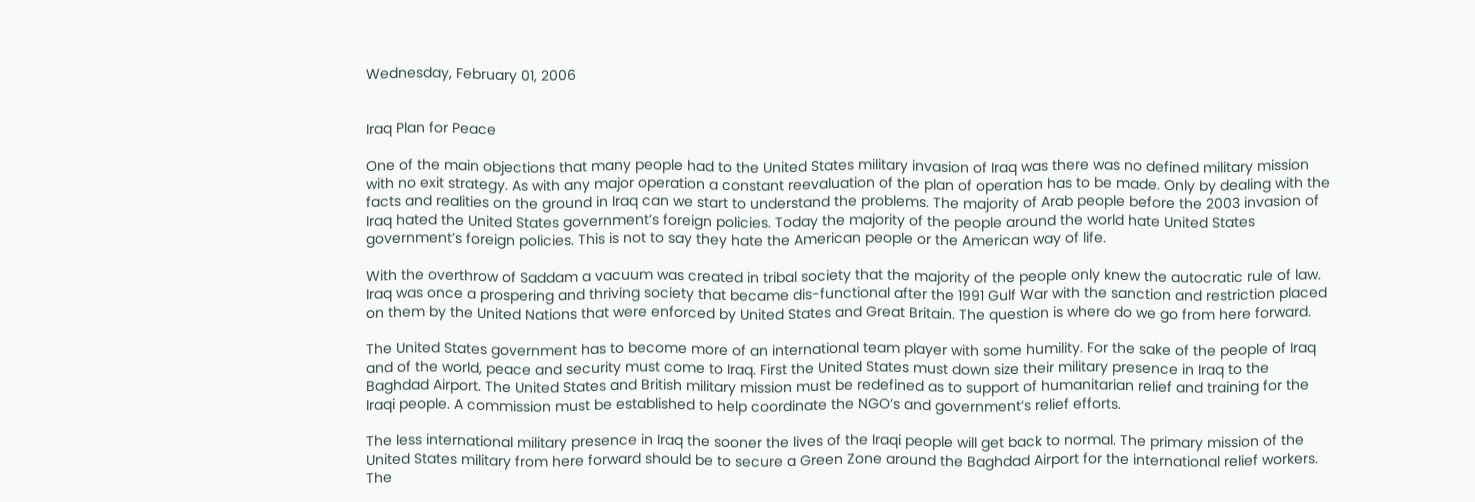Wednesday, February 01, 2006


Iraq Plan for Peace

One of the main objections that many people had to the United States military invasion of Iraq was there was no defined military mission with no exit strategy. As with any major operation a constant reevaluation of the plan of operation has to be made. Only by dealing with the facts and realities on the ground in Iraq can we start to understand the problems. The majority of Arab people before the 2003 invasion of Iraq hated the United States government’s foreign policies. Today the majority of the people around the world hate United States government’s foreign policies. This is not to say they hate the American people or the American way of life.

With the overthrow of Saddam a vacuum was created in tribal society that the majority of the people only knew the autocratic rule of law. Iraq was once a prospering and thriving society that became dis-functional after the 1991 Gulf War with the sanction and restriction placed on them by the United Nations that were enforced by United States and Great Britain. The question is where do we go from here forward.

The United States government has to become more of an international team player with some humility. For the sake of the people of Iraq and of the world, peace and security must come to Iraq. First the United States must down size their military presence in Iraq to the Baghdad Airport. The United States and British military mission must be redefined as to support of humanitarian relief and training for the Iraqi people. A commission must be established to help coordinate the NGO’s and government’s relief efforts.

The less international military presence in Iraq the sooner the lives of the Iraqi people will get back to normal. The primary mission of the United States military from here forward should be to secure a Green Zone around the Baghdad Airport for the international relief workers. The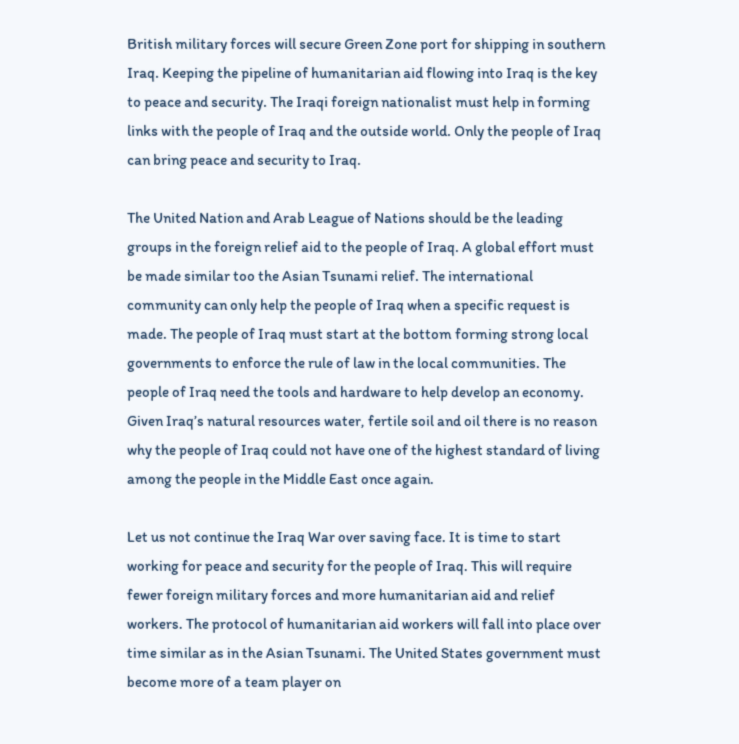British military forces will secure Green Zone port for shipping in southern Iraq. Keeping the pipeline of humanitarian aid flowing into Iraq is the key to peace and security. The Iraqi foreign nationalist must help in forming links with the people of Iraq and the outside world. Only the people of Iraq can bring peace and security to Iraq.

The United Nation and Arab League of Nations should be the leading groups in the foreign relief aid to the people of Iraq. A global effort must be made similar too the Asian Tsunami relief. The international community can only help the people of Iraq when a specific request is made. The people of Iraq must start at the bottom forming strong local governments to enforce the rule of law in the local communities. The people of Iraq need the tools and hardware to help develop an economy. Given Iraq’s natural resources water, fertile soil and oil there is no reason why the people of Iraq could not have one of the highest standard of living among the people in the Middle East once again.

Let us not continue the Iraq War over saving face. It is time to start working for peace and security for the people of Iraq. This will require fewer foreign military forces and more humanitarian aid and relief workers. The protocol of humanitarian aid workers will fall into place over time similar as in the Asian Tsunami. The United States government must become more of a team player on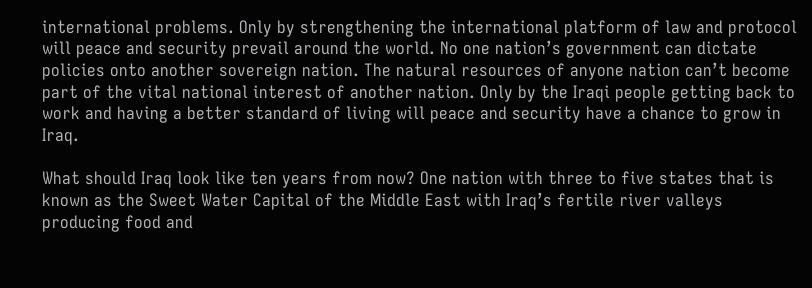international problems. Only by strengthening the international platform of law and protocol will peace and security prevail around the world. No one nation’s government can dictate policies onto another sovereign nation. The natural resources of anyone nation can’t become part of the vital national interest of another nation. Only by the Iraqi people getting back to work and having a better standard of living will peace and security have a chance to grow in Iraq.

What should Iraq look like ten years from now? One nation with three to five states that is known as the Sweet Water Capital of the Middle East with Iraq’s fertile river valleys producing food and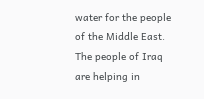water for the people of the Middle East. The people of Iraq are helping in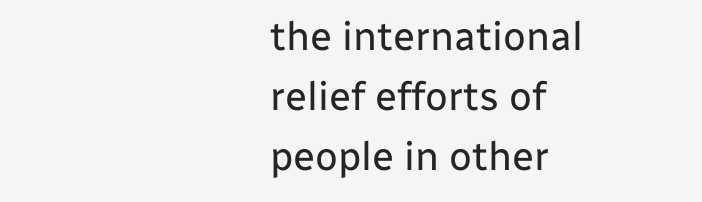the international relief efforts of people in other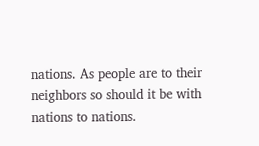nations. As people are to their neighbors so should it be with nations to nations.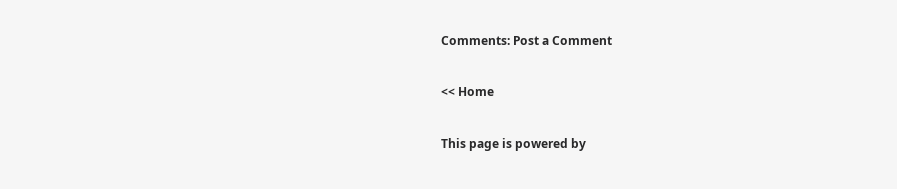Comments: Post a Comment

<< Home

This page is powered by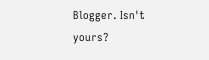Blogger. Isn't yours?